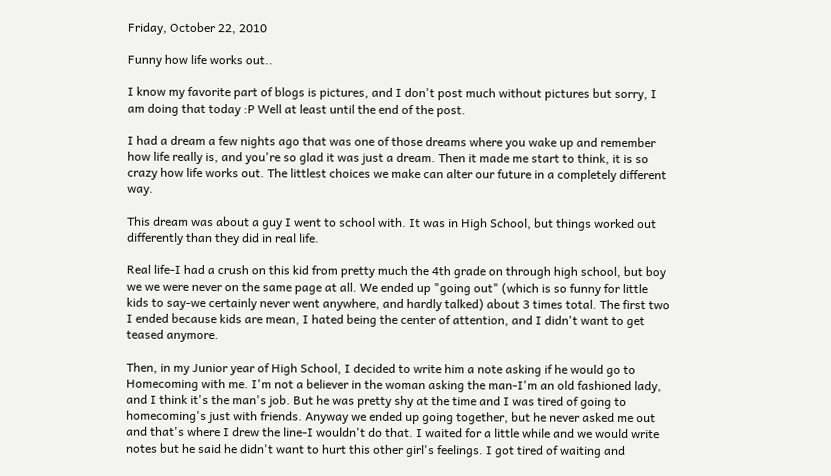Friday, October 22, 2010

Funny how life works out..

I know my favorite part of blogs is pictures, and I don't post much without pictures but sorry, I am doing that today :P Well at least until the end of the post.

I had a dream a few nights ago that was one of those dreams where you wake up and remember how life really is, and you're so glad it was just a dream. Then it made me start to think, it is so crazy how life works out. The littlest choices we make can alter our future in a completely different way.

This dream was about a guy I went to school with. It was in High School, but things worked out differently than they did in real life.

Real life-I had a crush on this kid from pretty much the 4th grade on through high school, but boy we we were never on the same page at all. We ended up "going out" (which is so funny for little kids to say-we certainly never went anywhere, and hardly talked) about 3 times total. The first two I ended because kids are mean, I hated being the center of attention, and I didn't want to get teased anymore.

Then, in my Junior year of High School, I decided to write him a note asking if he would go to Homecoming with me. I'm not a believer in the woman asking the man-I'm an old fashioned lady, and I think it's the man's job. But he was pretty shy at the time and I was tired of going to homecoming's just with friends. Anyway we ended up going together, but he never asked me out and that's where I drew the line-I wouldn't do that. I waited for a little while and we would write notes but he said he didn't want to hurt this other girl's feelings. I got tired of waiting and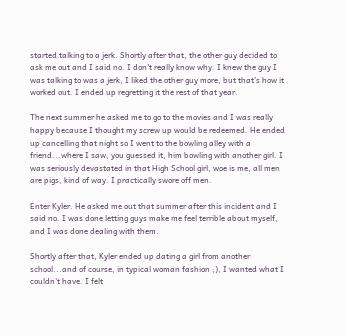started talking to a jerk. Shortly after that, the other guy decided to ask me out and I said no. I don't really know why. I knew the guy I was talking to was a jerk, I liked the other guy more, but that's how it worked out. I ended up regretting it the rest of that year.

The next summer he asked me to go to the movies and I was really happy because I thought my screw up would be redeemed. He ended up cancelling that night so I went to the bowling alley with a friend...where I saw, you guessed it, him bowling with another girl. I was seriously devastated in that High School girl, woe is me, all men are pigs, kind of way. I practically swore off men.

Enter Kyler. He asked me out that summer after this incident and I said no. I was done letting guys make me feel terrible about myself, and I was done dealing with them.

Shortly after that, Kyler ended up dating a girl from another school...and of course, in typical woman fashion ;), I wanted what I couldn't have. I felt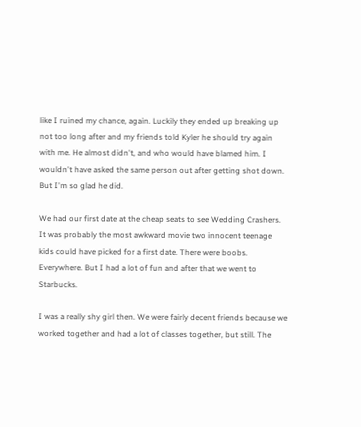like I ruined my chance, again. Luckily they ended up breaking up not too long after and my friends told Kyler he should try again with me. He almost didn't, and who would have blamed him. I wouldn't have asked the same person out after getting shot down. But I'm so glad he did.

We had our first date at the cheap seats to see Wedding Crashers. It was probably the most awkward movie two innocent teenage kids could have picked for a first date. There were boobs. Everywhere. But I had a lot of fun and after that we went to Starbucks.

I was a really shy girl then. We were fairly decent friends because we worked together and had a lot of classes together, but still. The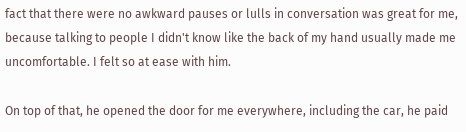fact that there were no awkward pauses or lulls in conversation was great for me, because talking to people I didn't know like the back of my hand usually made me uncomfortable. I felt so at ease with him.

On top of that, he opened the door for me everywhere, including the car, he paid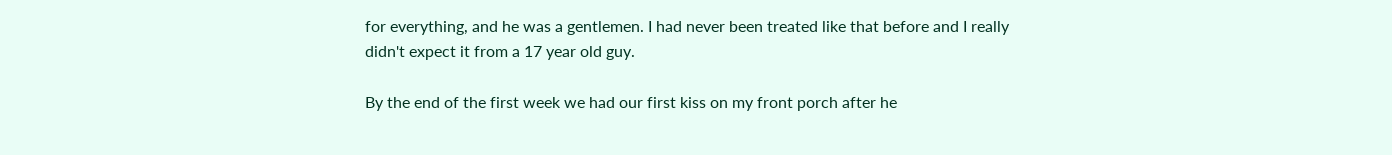for everything, and he was a gentlemen. I had never been treated like that before and I really didn't expect it from a 17 year old guy.

By the end of the first week we had our first kiss on my front porch after he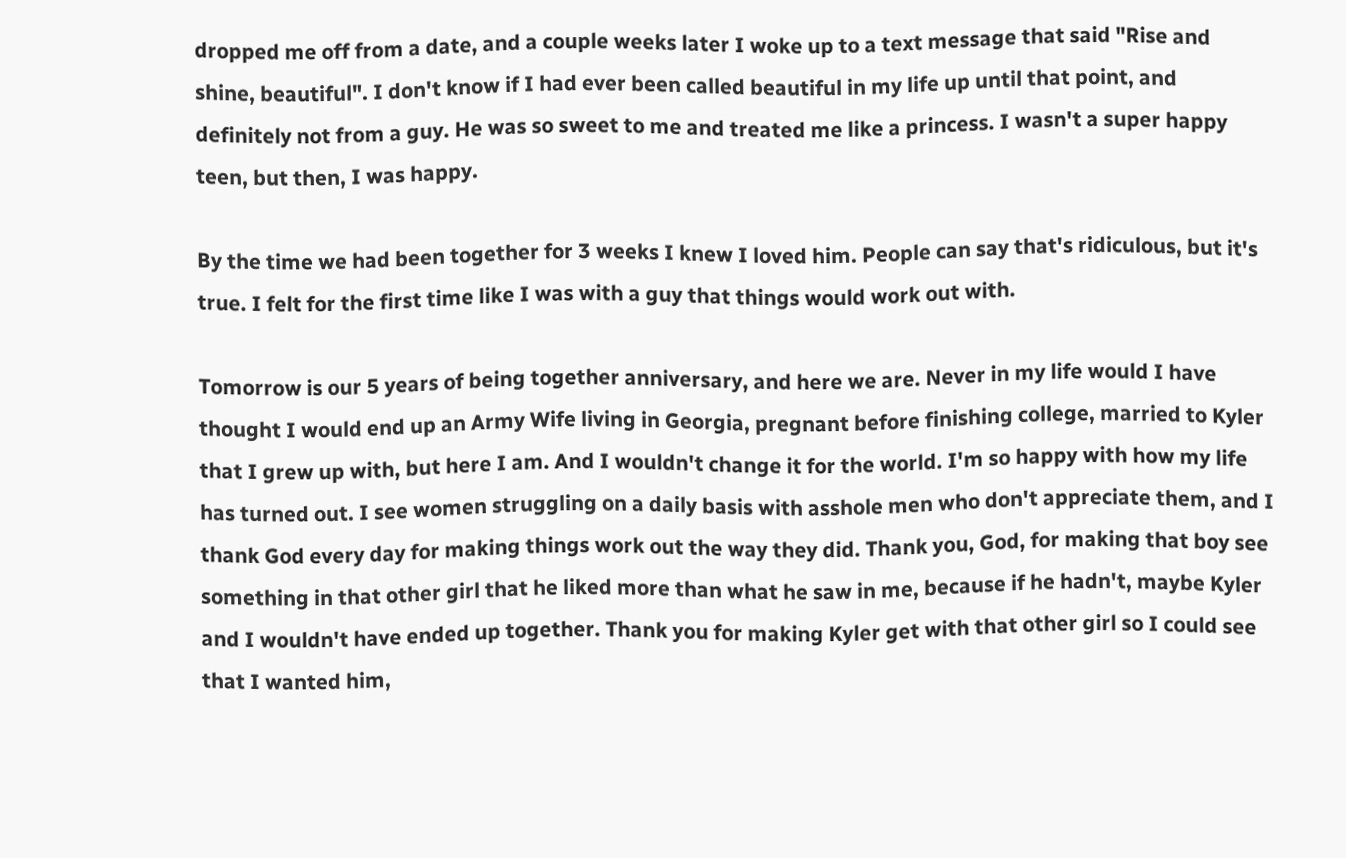dropped me off from a date, and a couple weeks later I woke up to a text message that said "Rise and shine, beautiful". I don't know if I had ever been called beautiful in my life up until that point, and definitely not from a guy. He was so sweet to me and treated me like a princess. I wasn't a super happy teen, but then, I was happy.

By the time we had been together for 3 weeks I knew I loved him. People can say that's ridiculous, but it's true. I felt for the first time like I was with a guy that things would work out with.

Tomorrow is our 5 years of being together anniversary, and here we are. Never in my life would I have thought I would end up an Army Wife living in Georgia, pregnant before finishing college, married to Kyler that I grew up with, but here I am. And I wouldn't change it for the world. I'm so happy with how my life has turned out. I see women struggling on a daily basis with asshole men who don't appreciate them, and I thank God every day for making things work out the way they did. Thank you, God, for making that boy see something in that other girl that he liked more than what he saw in me, because if he hadn't, maybe Kyler and I wouldn't have ended up together. Thank you for making Kyler get with that other girl so I could see that I wanted him,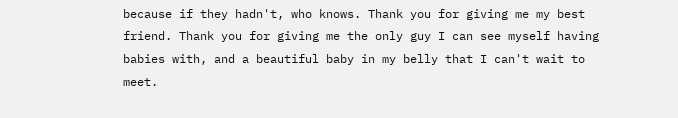because if they hadn't, who knows. Thank you for giving me my best friend. Thank you for giving me the only guy I can see myself having babies with, and a beautiful baby in my belly that I can't wait to meet.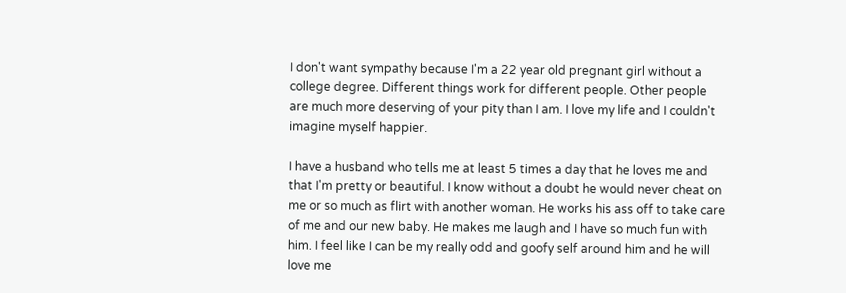I don't want sympathy because I'm a 22 year old pregnant girl without a college degree. Different things work for different people. Other people are much more deserving of your pity than I am. I love my life and I couldn't imagine myself happier.

I have a husband who tells me at least 5 times a day that he loves me and that I'm pretty or beautiful. I know without a doubt he would never cheat on me or so much as flirt with another woman. He works his ass off to take care of me and our new baby. He makes me laugh and I have so much fun with him. I feel like I can be my really odd and goofy self around him and he will love me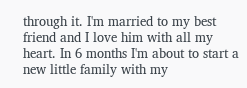through it. I'm married to my best friend and I love him with all my heart. In 6 months I'm about to start a new little family with my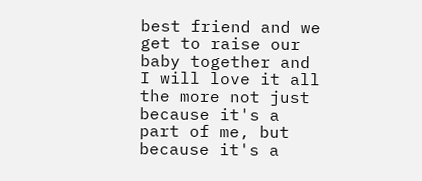best friend and we get to raise our baby together and I will love it all the more not just because it's a part of me, but because it's a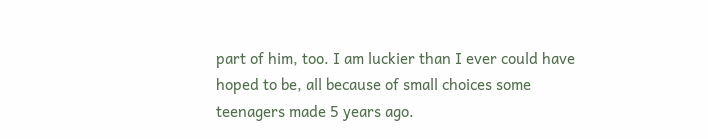part of him, too. I am luckier than I ever could have hoped to be, all because of small choices some teenagers made 5 years ago.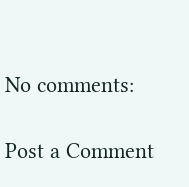No comments:

Post a Comment